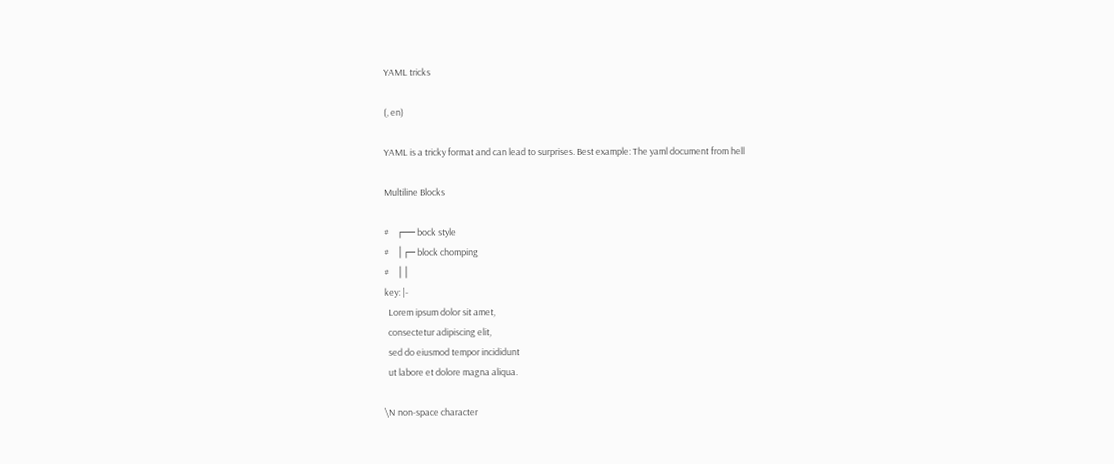YAML tricks

(, en)

YAML is a tricky format and can lead to surprises. Best example: The yaml document from hell

Multiline Blocks

#    ┌── bock style
#    │┌─ block chomping
#    ││
key: |-
  Lorem ipsum dolor sit amet,
  consectetur adipiscing elit,
  sed do eiusmod tempor incididunt
  ut labore et dolore magna aliqua.

\N non-space character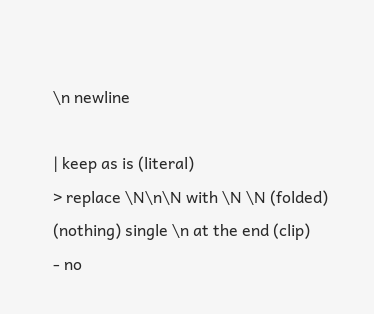\n newline

| keep as is (literal)
> replace \N\n\N with \N \N (folded)
(nothing) single \n at the end (clip)
- no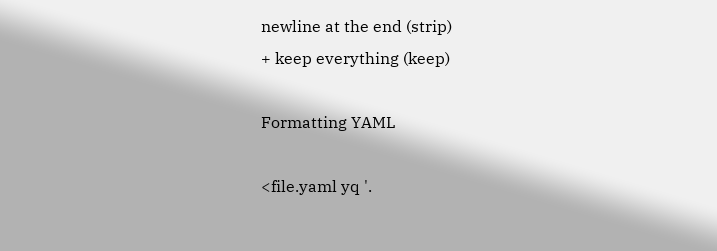newline at the end (strip)
+ keep everything (keep)

Formatting YAML

<file.yaml yq '.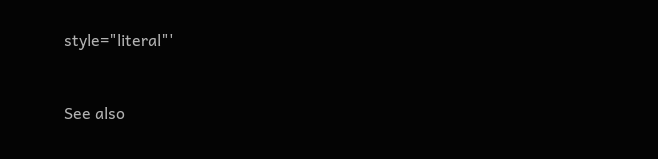style="literal"'


See also